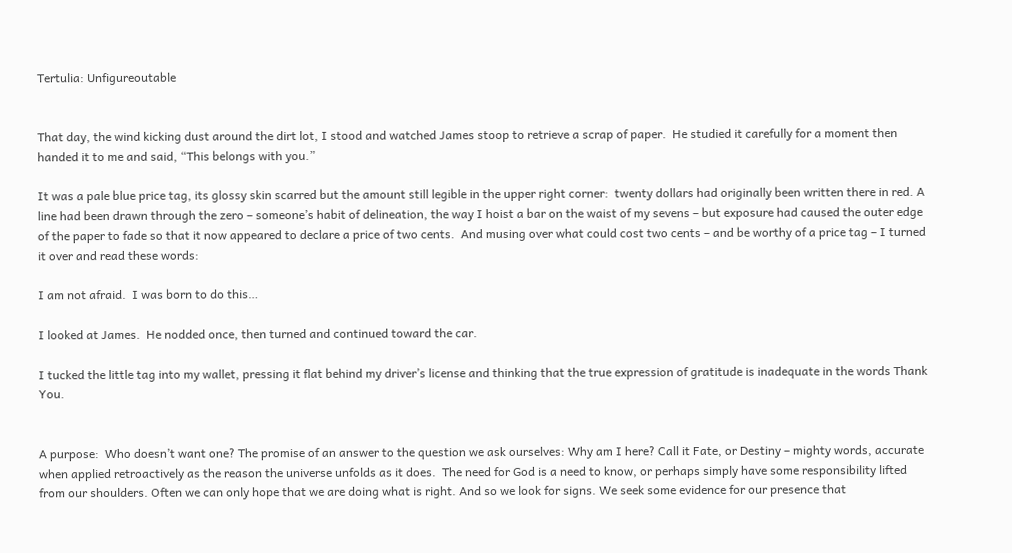Tertulia: Unfigureoutable


That day, the wind kicking dust around the dirt lot, I stood and watched James stoop to retrieve a scrap of paper.  He studied it carefully for a moment then handed it to me and said, “This belongs with you.”

It was a pale blue price tag, its glossy skin scarred but the amount still legible in the upper right corner:  twenty dollars had originally been written there in red. A line had been drawn through the zero – someone’s habit of delineation, the way I hoist a bar on the waist of my sevens – but exposure had caused the outer edge of the paper to fade so that it now appeared to declare a price of two cents.  And musing over what could cost two cents – and be worthy of a price tag – I turned it over and read these words:

I am not afraid.  I was born to do this…

I looked at James.  He nodded once, then turned and continued toward the car.

I tucked the little tag into my wallet, pressing it flat behind my driver’s license and thinking that the true expression of gratitude is inadequate in the words Thank You.


A purpose:  Who doesn’t want one? The promise of an answer to the question we ask ourselves: Why am I here? Call it Fate, or Destiny – mighty words, accurate when applied retroactively as the reason the universe unfolds as it does.  The need for God is a need to know, or perhaps simply have some responsibility lifted from our shoulders. Often we can only hope that we are doing what is right. And so we look for signs. We seek some evidence for our presence that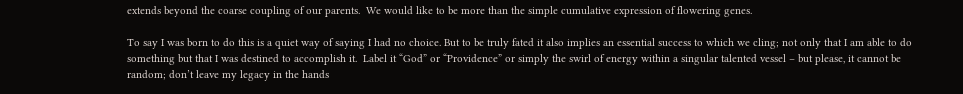extends beyond the coarse coupling of our parents.  We would like to be more than the simple cumulative expression of flowering genes.

To say I was born to do this is a quiet way of saying I had no choice. But to be truly fated it also implies an essential success to which we cling; not only that I am able to do something but that I was destined to accomplish it.  Label it “God” or “Providence” or simply the swirl of energy within a singular talented vessel – but please, it cannot be random; don’t leave my legacy in the hands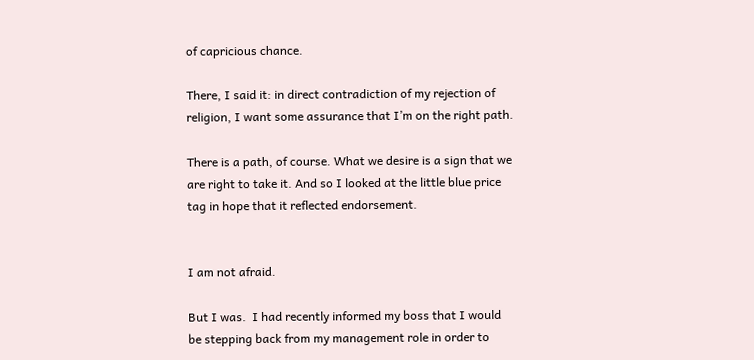of capricious chance.

There, I said it: in direct contradiction of my rejection of religion, I want some assurance that I’m on the right path.

There is a path, of course. What we desire is a sign that we are right to take it. And so I looked at the little blue price tag in hope that it reflected endorsement.


I am not afraid.

But I was.  I had recently informed my boss that I would be stepping back from my management role in order to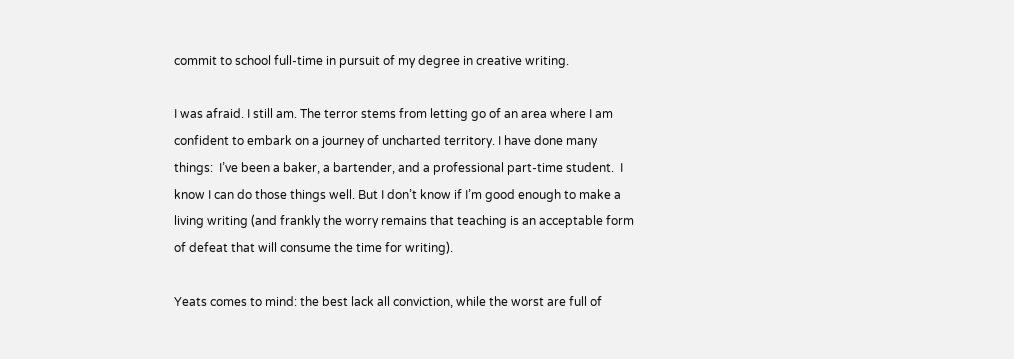commit to school full-time in pursuit of my degree in creative writing.

I was afraid. I still am. The terror stems from letting go of an area where I am confident to embark on a journey of uncharted territory. I have done many things:  I’ve been a baker, a bartender, and a professional part-time student.  I know I can do those things well. But I don’t know if I’m good enough to make a living writing (and frankly the worry remains that teaching is an acceptable form of defeat that will consume the time for writing).

Yeats comes to mind: the best lack all conviction, while the worst are full of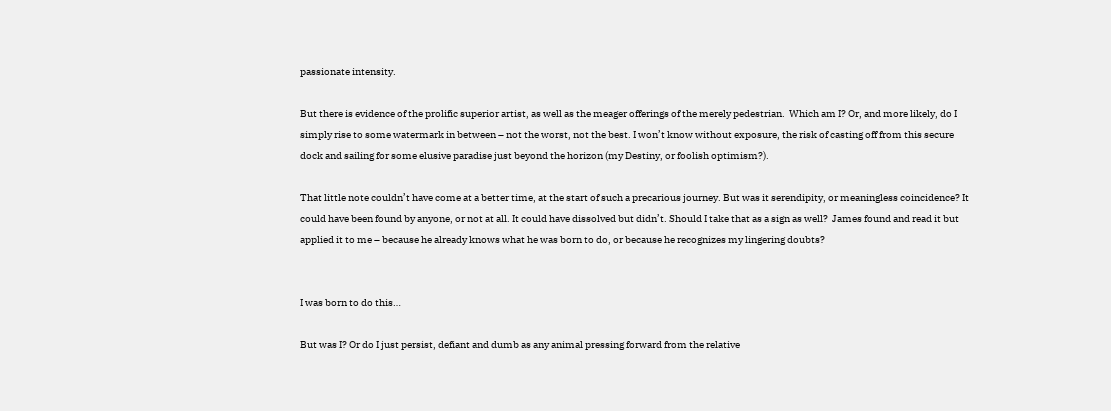passionate intensity.

But there is evidence of the prolific superior artist, as well as the meager offerings of the merely pedestrian.  Which am I? Or, and more likely, do I simply rise to some watermark in between – not the worst, not the best. I won’t know without exposure, the risk of casting off from this secure dock and sailing for some elusive paradise just beyond the horizon (my Destiny, or foolish optimism?).

That little note couldn’t have come at a better time, at the start of such a precarious journey. But was it serendipity, or meaningless coincidence? It could have been found by anyone, or not at all. It could have dissolved but didn’t. Should I take that as a sign as well?  James found and read it but applied it to me – because he already knows what he was born to do, or because he recognizes my lingering doubts?


I was born to do this…

But was I? Or do I just persist, defiant and dumb as any animal pressing forward from the relative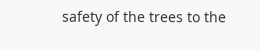safety of the trees to the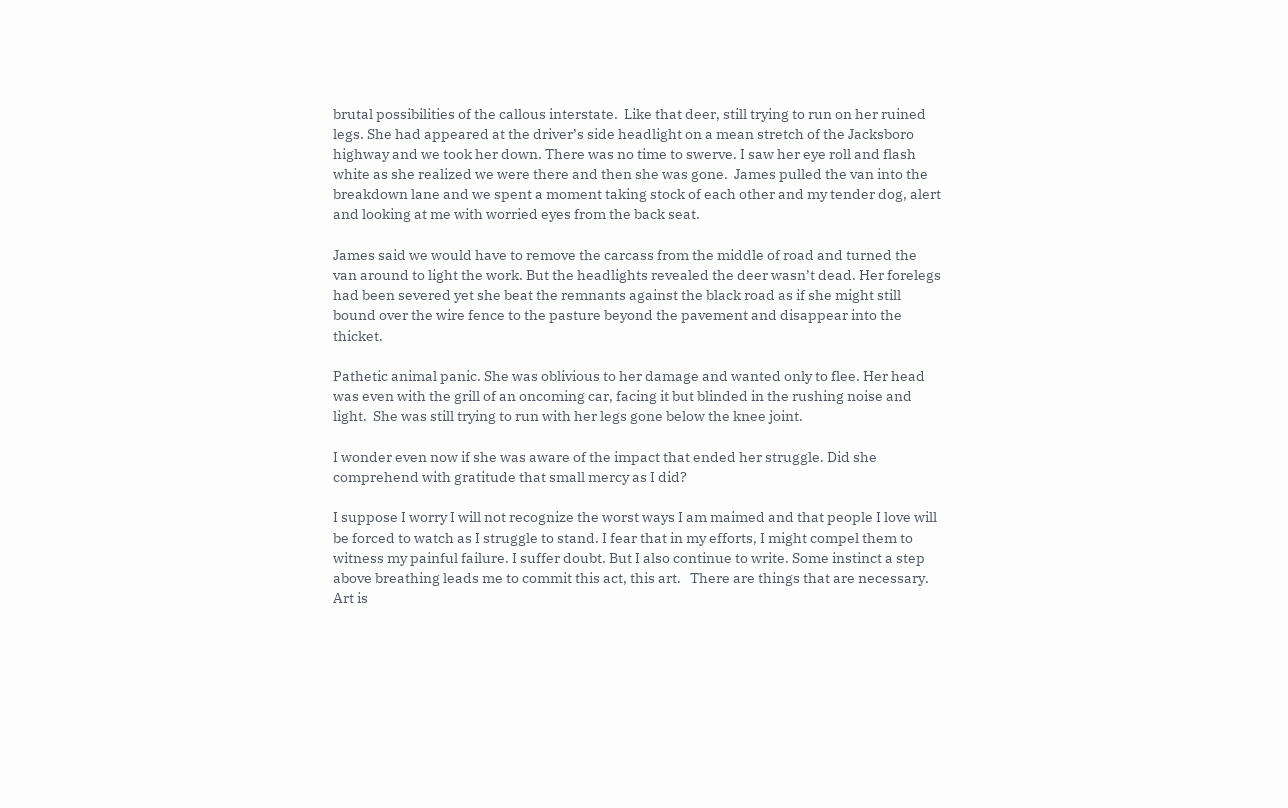brutal possibilities of the callous interstate.  Like that deer, still trying to run on her ruined legs. She had appeared at the driver’s side headlight on a mean stretch of the Jacksboro highway and we took her down. There was no time to swerve. I saw her eye roll and flash white as she realized we were there and then she was gone.  James pulled the van into the breakdown lane and we spent a moment taking stock of each other and my tender dog, alert and looking at me with worried eyes from the back seat.

James said we would have to remove the carcass from the middle of road and turned the van around to light the work. But the headlights revealed the deer wasn’t dead. Her forelegs had been severed yet she beat the remnants against the black road as if she might still bound over the wire fence to the pasture beyond the pavement and disappear into the thicket.

Pathetic animal panic. She was oblivious to her damage and wanted only to flee. Her head was even with the grill of an oncoming car, facing it but blinded in the rushing noise and light.  She was still trying to run with her legs gone below the knee joint.

I wonder even now if she was aware of the impact that ended her struggle. Did she comprehend with gratitude that small mercy as I did?

I suppose I worry I will not recognize the worst ways I am maimed and that people I love will be forced to watch as I struggle to stand. I fear that in my efforts, I might compel them to witness my painful failure. I suffer doubt. But I also continue to write. Some instinct a step above breathing leads me to commit this act, this art.   There are things that are necessary. Art is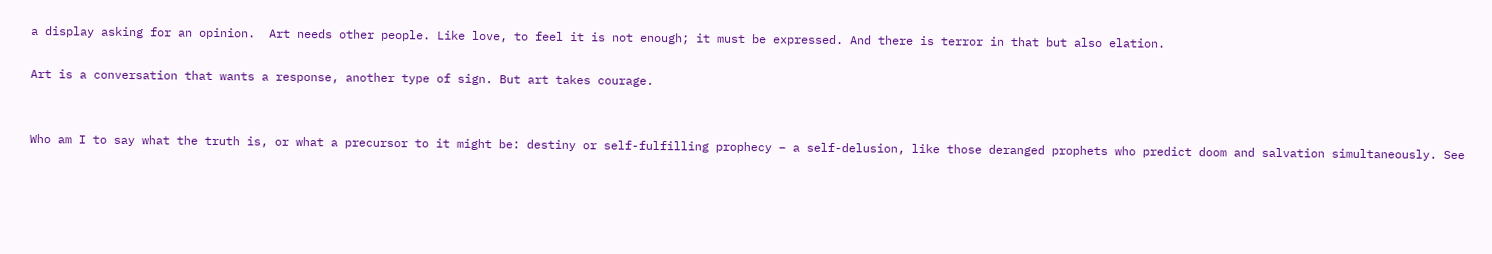a display asking for an opinion.  Art needs other people. Like love, to feel it is not enough; it must be expressed. And there is terror in that but also elation.

Art is a conversation that wants a response, another type of sign. But art takes courage.


Who am I to say what the truth is, or what a precursor to it might be: destiny or self-fulfilling prophecy – a self-delusion, like those deranged prophets who predict doom and salvation simultaneously. See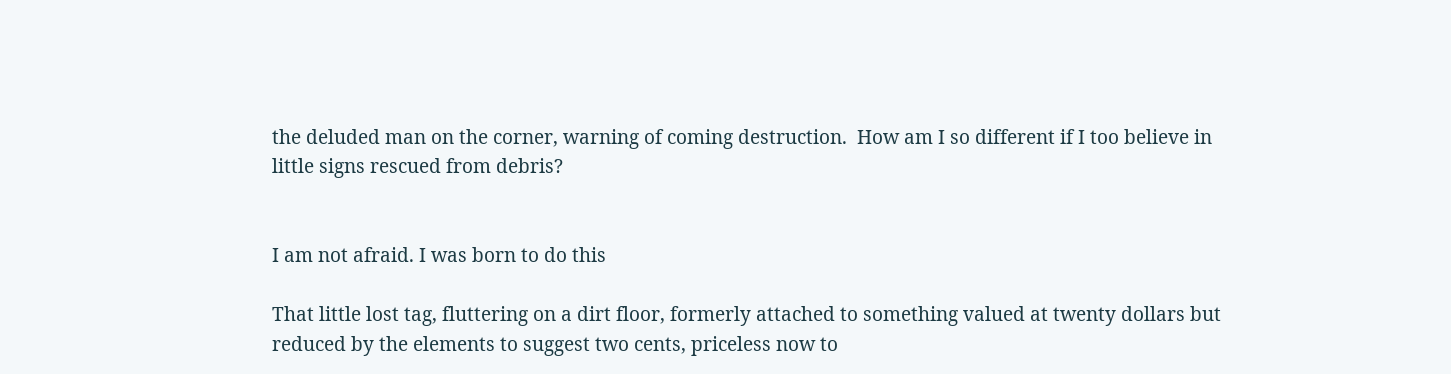the deluded man on the corner, warning of coming destruction.  How am I so different if I too believe in little signs rescued from debris?


I am not afraid. I was born to do this

That little lost tag, fluttering on a dirt floor, formerly attached to something valued at twenty dollars but reduced by the elements to suggest two cents, priceless now to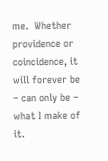me.  Whether providence or coincidence, it will forever be – can only be – what I make of it.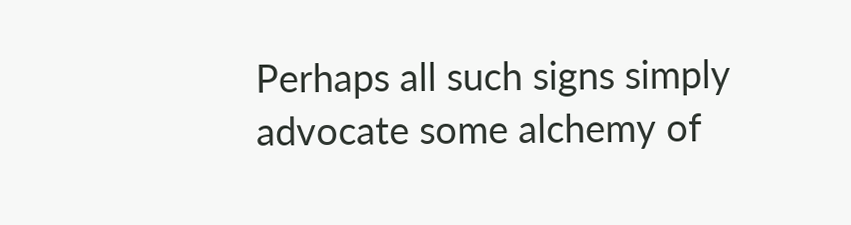Perhaps all such signs simply advocate some alchemy of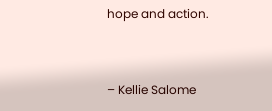hope and action.


– Kellie Salome